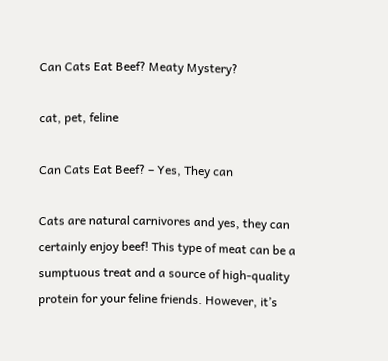Can Cats Eat Beef? Meaty Mystery?

cat, pet, feline

Can Cats Eat Beef? – Yes, They can

Cats are natural carnivores and yes, they can certainly enjoy beef! This type of meat can be a sumptuous treat and a source of high-quality protein for your feline friends. However, it’s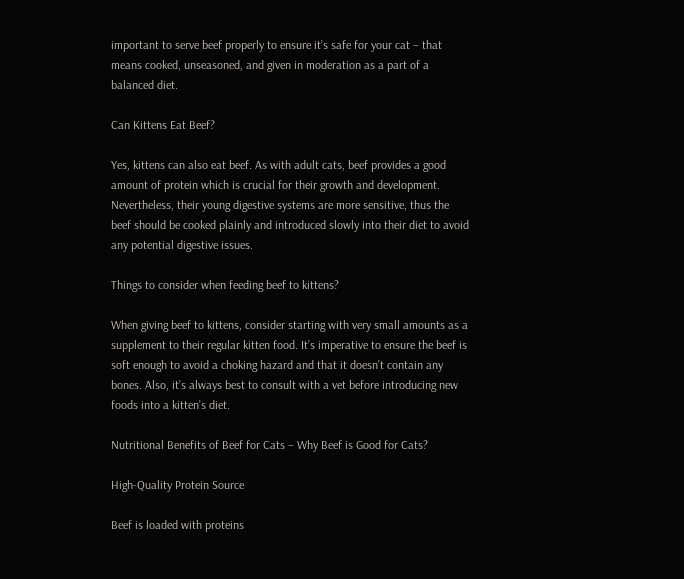important to serve beef properly to ensure it’s safe for your cat – that means cooked, unseasoned, and given in moderation as a part of a balanced diet.

Can Kittens Eat Beef?

Yes, kittens can also eat beef. As with adult cats, beef provides a good amount of protein which is crucial for their growth and development. Nevertheless, their young digestive systems are more sensitive, thus the beef should be cooked plainly and introduced slowly into their diet to avoid any potential digestive issues.

Things to consider when feeding beef to kittens?

When giving beef to kittens, consider starting with very small amounts as a supplement to their regular kitten food. It’s imperative to ensure the beef is soft enough to avoid a choking hazard and that it doesn’t contain any bones. Also, it’s always best to consult with a vet before introducing new foods into a kitten’s diet.

Nutritional Benefits of Beef for Cats – Why Beef is Good for Cats?

High-Quality Protein Source

Beef is loaded with proteins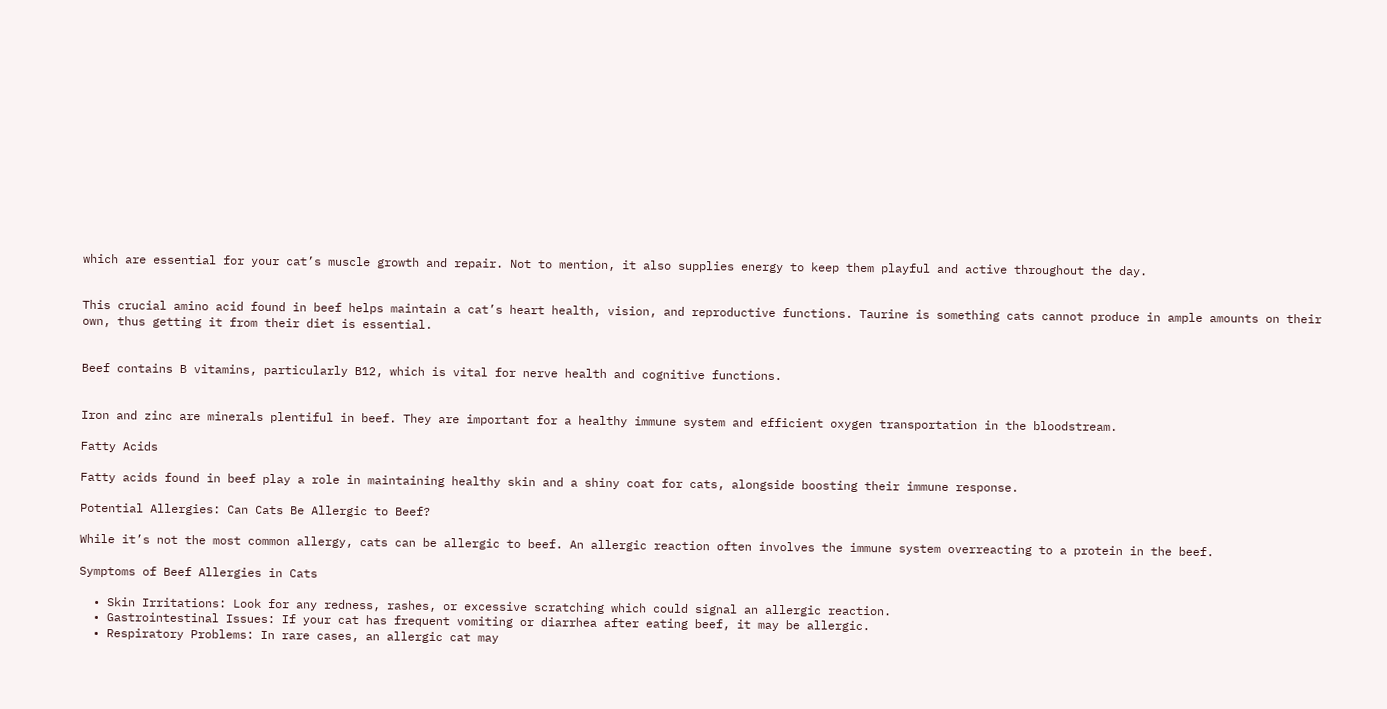which are essential for your cat’s muscle growth and repair. Not to mention, it also supplies energy to keep them playful and active throughout the day.


This crucial amino acid found in beef helps maintain a cat’s heart health, vision, and reproductive functions. Taurine is something cats cannot produce in ample amounts on their own, thus getting it from their diet is essential.


Beef contains B vitamins, particularly B12, which is vital for nerve health and cognitive functions.


Iron and zinc are minerals plentiful in beef. They are important for a healthy immune system and efficient oxygen transportation in the bloodstream.

Fatty Acids

Fatty acids found in beef play a role in maintaining healthy skin and a shiny coat for cats, alongside boosting their immune response.

Potential Allergies: Can Cats Be Allergic to Beef?

While it’s not the most common allergy, cats can be allergic to beef. An allergic reaction often involves the immune system overreacting to a protein in the beef.

Symptoms of Beef Allergies in Cats

  • Skin Irritations: Look for any redness, rashes, or excessive scratching which could signal an allergic reaction.
  • Gastrointestinal Issues: If your cat has frequent vomiting or diarrhea after eating beef, it may be allergic.
  • Respiratory Problems: In rare cases, an allergic cat may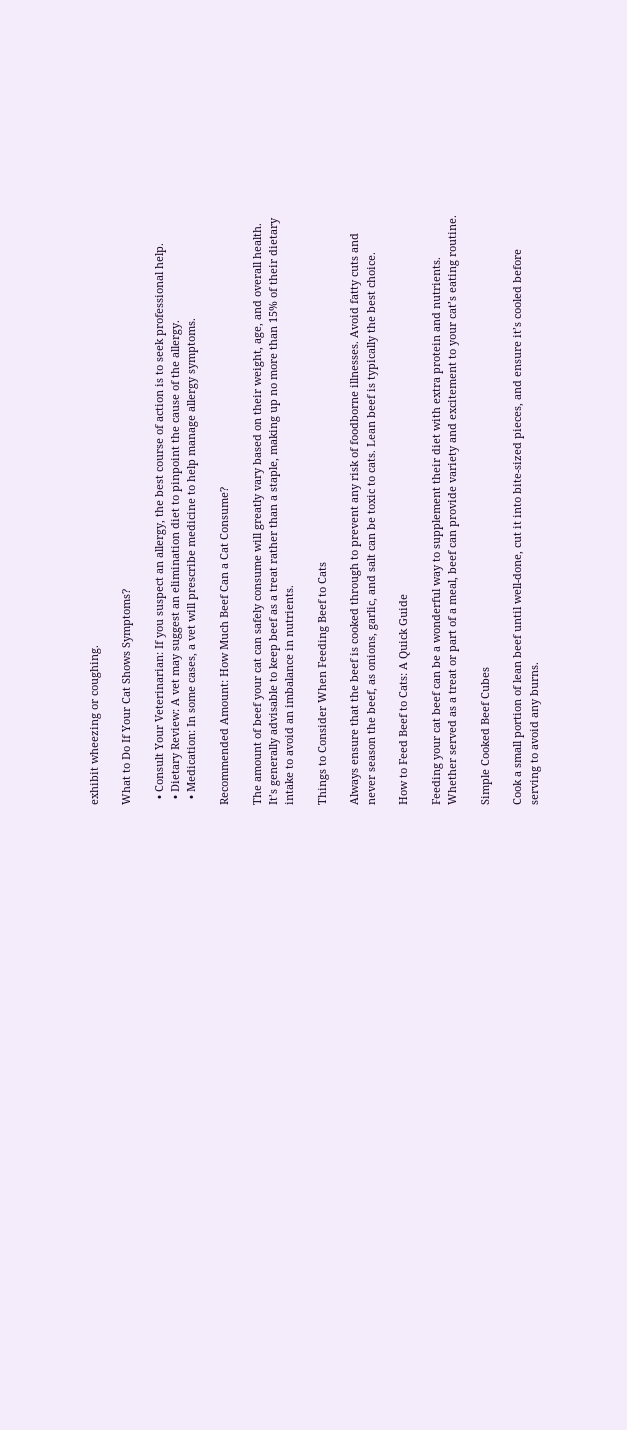exhibit wheezing or coughing.

What to Do If Your Cat Shows Symptoms?

  • Consult Your Veterinarian: If you suspect an allergy, the best course of action is to seek professional help.
  • Dietary Review: A vet may suggest an elimination diet to pinpoint the cause of the allergy.
  • Medication: In some cases, a vet will prescribe medicine to help manage allergy symptoms.

Recommended Amount: How Much Beef Can a Cat Consume?

The amount of beef your cat can safely consume will greatly vary based on their weight, age, and overall health. It’s generally advisable to keep beef as a treat rather than a staple, making up no more than 15% of their dietary intake to avoid an imbalance in nutrients.

Things to Consider When Feeding Beef to Cats

Always ensure that the beef is cooked through to prevent any risk of foodborne illnesses. Avoid fatty cuts and never season the beef, as onions, garlic, and salt can be toxic to cats. Lean beef is typically the best choice.

How to Feed Beef to Cats: A Quick Guide

Feeding your cat beef can be a wonderful way to supplement their diet with extra protein and nutrients. Whether served as a treat or part of a meal, beef can provide variety and excitement to your cat’s eating routine.

Simple Cooked Beef Cubes

Cook a small portion of lean beef until well-done, cut it into bite-sized pieces, and ensure it’s cooled before serving to avoid any burns.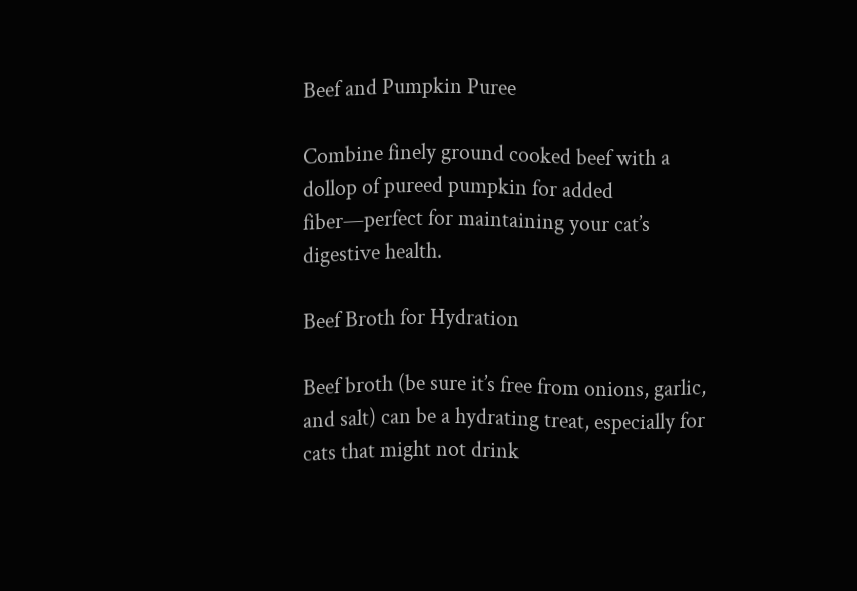Beef and Pumpkin Puree

Combine finely ground cooked beef with a dollop of pureed pumpkin for added fiber—perfect for maintaining your cat’s digestive health.

Beef Broth for Hydration

Beef broth (be sure it’s free from onions, garlic, and salt) can be a hydrating treat, especially for cats that might not drink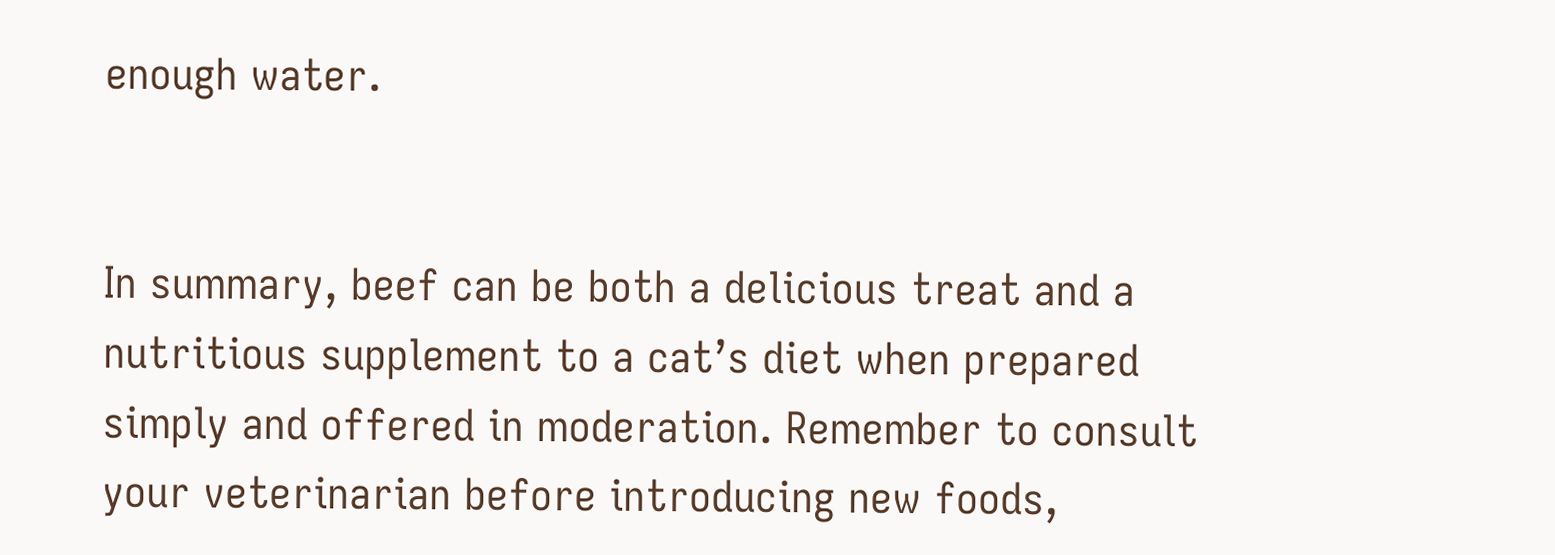enough water.


In summary, beef can be both a delicious treat and a nutritious supplement to a cat’s diet when prepared simply and offered in moderation. Remember to consult your veterinarian before introducing new foods,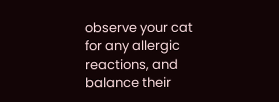observe your cat for any allergic reactions, and balance their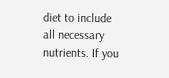diet to include all necessary nutrients. If you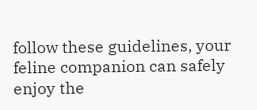follow these guidelines, your feline companion can safely enjoy the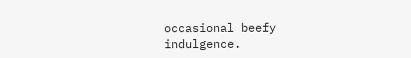occasional beefy indulgence.